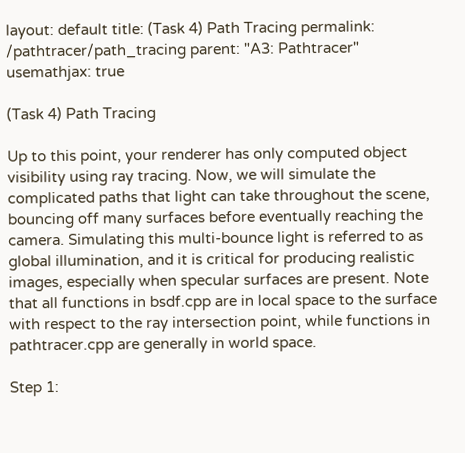layout: default title: (Task 4) Path Tracing permalink: /pathtracer/path_tracing parent: "A3: Pathtracer" usemathjax: true

(Task 4) Path Tracing

Up to this point, your renderer has only computed object visibility using ray tracing. Now, we will simulate the complicated paths that light can take throughout the scene, bouncing off many surfaces before eventually reaching the camera. Simulating this multi-bounce light is referred to as global illumination, and it is critical for producing realistic images, especially when specular surfaces are present. Note that all functions in bsdf.cpp are in local space to the surface with respect to the ray intersection point, while functions in pathtracer.cpp are generally in world space.

Step 1: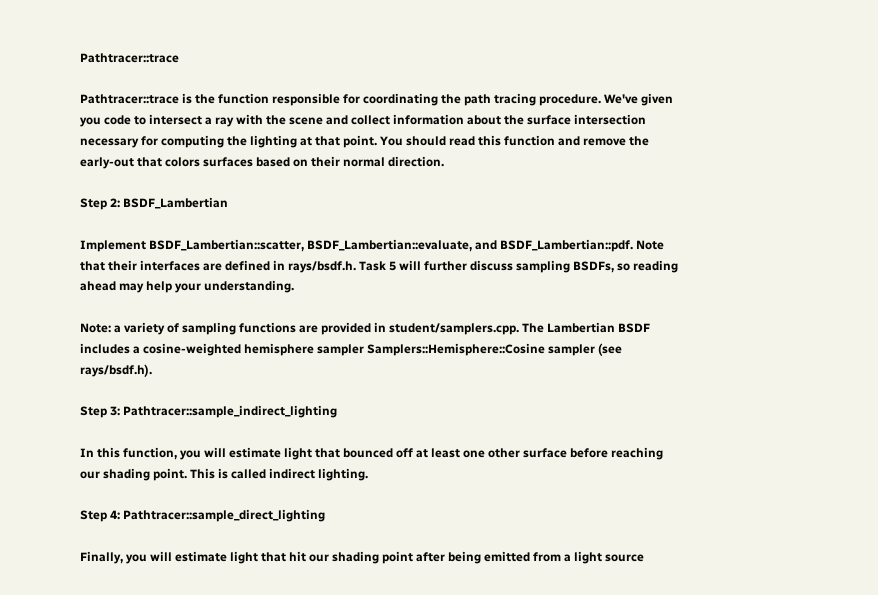Pathtracer::trace

Pathtracer::trace is the function responsible for coordinating the path tracing procedure. We've given you code to intersect a ray with the scene and collect information about the surface intersection necessary for computing the lighting at that point. You should read this function and remove the early-out that colors surfaces based on their normal direction.

Step 2: BSDF_Lambertian

Implement BSDF_Lambertian::scatter, BSDF_Lambertian::evaluate, and BSDF_Lambertian::pdf. Note that their interfaces are defined in rays/bsdf.h. Task 5 will further discuss sampling BSDFs, so reading ahead may help your understanding.

Note: a variety of sampling functions are provided in student/samplers.cpp. The Lambertian BSDF includes a cosine-weighted hemisphere sampler Samplers::Hemisphere::Cosine sampler (see rays/bsdf.h).

Step 3: Pathtracer::sample_indirect_lighting

In this function, you will estimate light that bounced off at least one other surface before reaching our shading point. This is called indirect lighting.

Step 4: Pathtracer::sample_direct_lighting

Finally, you will estimate light that hit our shading point after being emitted from a light source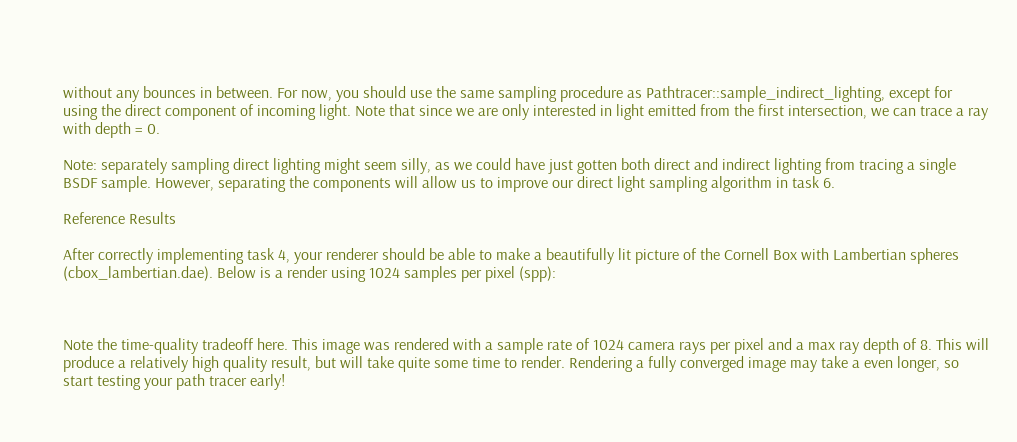without any bounces in between. For now, you should use the same sampling procedure as Pathtracer::sample_indirect_lighting, except for using the direct component of incoming light. Note that since we are only interested in light emitted from the first intersection, we can trace a ray with depth = 0.

Note: separately sampling direct lighting might seem silly, as we could have just gotten both direct and indirect lighting from tracing a single BSDF sample. However, separating the components will allow us to improve our direct light sampling algorithm in task 6.

Reference Results

After correctly implementing task 4, your renderer should be able to make a beautifully lit picture of the Cornell Box with Lambertian spheres (cbox_lambertian.dae). Below is a render using 1024 samples per pixel (spp):



Note the time-quality tradeoff here. This image was rendered with a sample rate of 1024 camera rays per pixel and a max ray depth of 8. This will produce a relatively high quality result, but will take quite some time to render. Rendering a fully converged image may take a even longer, so start testing your path tracer early!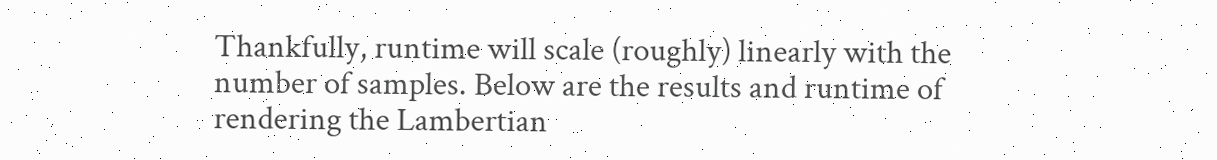Thankfully, runtime will scale (roughly) linearly with the number of samples. Below are the results and runtime of rendering the Lambertian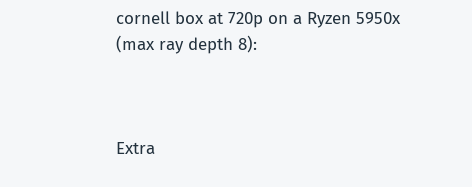cornell box at 720p on a Ryzen 5950x (max ray depth 8):



Extra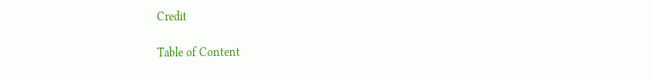Credit

Table of Content